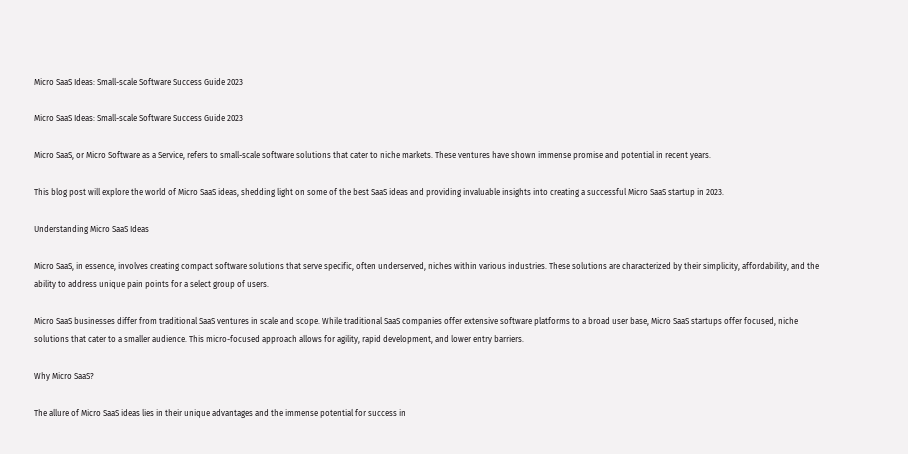Micro SaaS Ideas: Small-scale Software Success Guide 2023

Micro SaaS Ideas: Small-scale Software Success Guide 2023

Micro SaaS, or Micro Software as a Service, refers to small-scale software solutions that cater to niche markets. These ventures have shown immense promise and potential in recent years.

This blog post will explore the world of Micro SaaS ideas, shedding light on some of the best SaaS ideas and providing invaluable insights into creating a successful Micro SaaS startup in 2023.

Understanding Micro SaaS Ideas

Micro SaaS, in essence, involves creating compact software solutions that serve specific, often underserved, niches within various industries. These solutions are characterized by their simplicity, affordability, and the ability to address unique pain points for a select group of users.

Micro SaaS businesses differ from traditional SaaS ventures in scale and scope. While traditional SaaS companies offer extensive software platforms to a broad user base, Micro SaaS startups offer focused, niche solutions that cater to a smaller audience. This micro-focused approach allows for agility, rapid development, and lower entry barriers.

Why Micro SaaS?

The allure of Micro SaaS ideas lies in their unique advantages and the immense potential for success in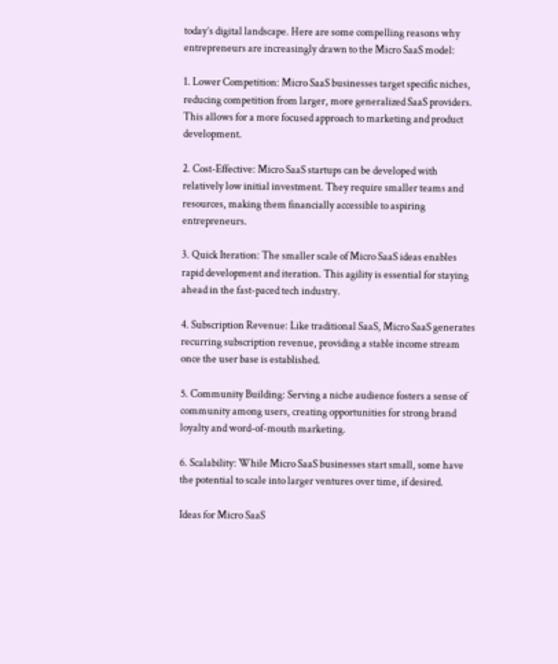today’s digital landscape. Here are some compelling reasons why entrepreneurs are increasingly drawn to the Micro SaaS model:

1. Lower Competition: Micro SaaS businesses target specific niches, reducing competition from larger, more generalized SaaS providers. This allows for a more focused approach to marketing and product development.

2. Cost-Effective: Micro SaaS startups can be developed with relatively low initial investment. They require smaller teams and resources, making them financially accessible to aspiring entrepreneurs.

3. Quick Iteration: The smaller scale of Micro SaaS ideas enables rapid development and iteration. This agility is essential for staying ahead in the fast-paced tech industry.

4. Subscription Revenue: Like traditional SaaS, Micro SaaS generates recurring subscription revenue, providing a stable income stream once the user base is established.

5. Community Building: Serving a niche audience fosters a sense of community among users, creating opportunities for strong brand loyalty and word-of-mouth marketing.

6. Scalability: While Micro SaaS businesses start small, some have the potential to scale into larger ventures over time, if desired.

Ideas for Micro SaaS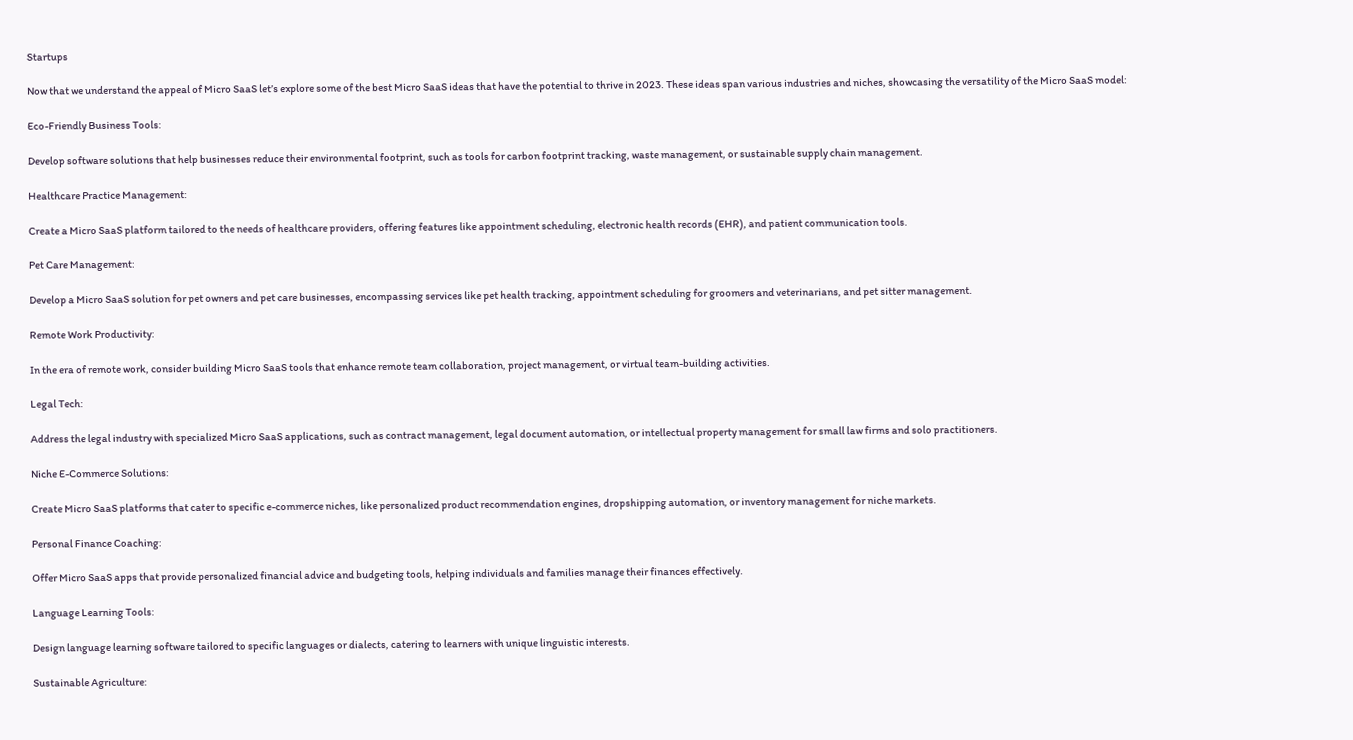Startups

Now that we understand the appeal of Micro SaaS let’s explore some of the best Micro SaaS ideas that have the potential to thrive in 2023. These ideas span various industries and niches, showcasing the versatility of the Micro SaaS model:

Eco-Friendly Business Tools:

Develop software solutions that help businesses reduce their environmental footprint, such as tools for carbon footprint tracking, waste management, or sustainable supply chain management.

Healthcare Practice Management:

Create a Micro SaaS platform tailored to the needs of healthcare providers, offering features like appointment scheduling, electronic health records (EHR), and patient communication tools.

Pet Care Management:

Develop a Micro SaaS solution for pet owners and pet care businesses, encompassing services like pet health tracking, appointment scheduling for groomers and veterinarians, and pet sitter management.

Remote Work Productivity:

In the era of remote work, consider building Micro SaaS tools that enhance remote team collaboration, project management, or virtual team-building activities.

Legal Tech:

Address the legal industry with specialized Micro SaaS applications, such as contract management, legal document automation, or intellectual property management for small law firms and solo practitioners.

Niche E-Commerce Solutions:

Create Micro SaaS platforms that cater to specific e-commerce niches, like personalized product recommendation engines, dropshipping automation, or inventory management for niche markets.

Personal Finance Coaching:

Offer Micro SaaS apps that provide personalized financial advice and budgeting tools, helping individuals and families manage their finances effectively.

Language Learning Tools:

Design language learning software tailored to specific languages or dialects, catering to learners with unique linguistic interests.

Sustainable Agriculture: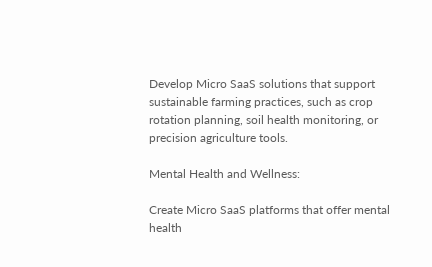Develop Micro SaaS solutions that support sustainable farming practices, such as crop rotation planning, soil health monitoring, or precision agriculture tools.

Mental Health and Wellness:

Create Micro SaaS platforms that offer mental health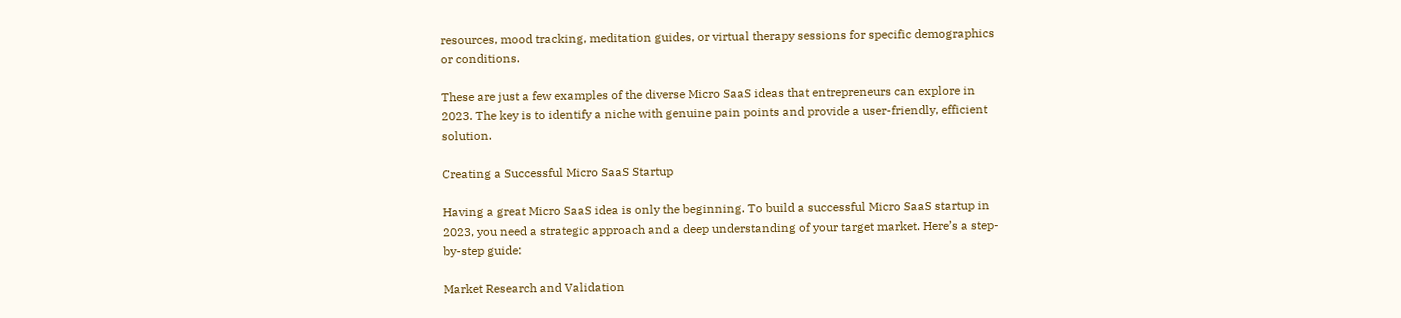resources, mood tracking, meditation guides, or virtual therapy sessions for specific demographics or conditions.

These are just a few examples of the diverse Micro SaaS ideas that entrepreneurs can explore in 2023. The key is to identify a niche with genuine pain points and provide a user-friendly, efficient solution.

Creating a Successful Micro SaaS Startup

Having a great Micro SaaS idea is only the beginning. To build a successful Micro SaaS startup in 2023, you need a strategic approach and a deep understanding of your target market. Here’s a step-by-step guide:

Market Research and Validation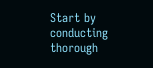Start by conducting thorough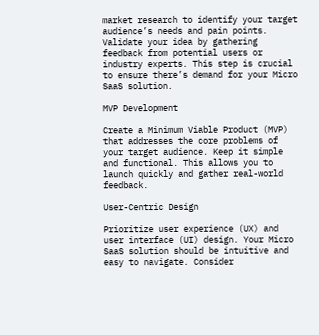market research to identify your target audience’s needs and pain points. Validate your idea by gathering feedback from potential users or industry experts. This step is crucial to ensure there’s demand for your Micro SaaS solution.

MVP Development

Create a Minimum Viable Product (MVP) that addresses the core problems of your target audience. Keep it simple and functional. This allows you to launch quickly and gather real-world feedback.

User-Centric Design

Prioritize user experience (UX) and user interface (UI) design. Your Micro SaaS solution should be intuitive and easy to navigate. Consider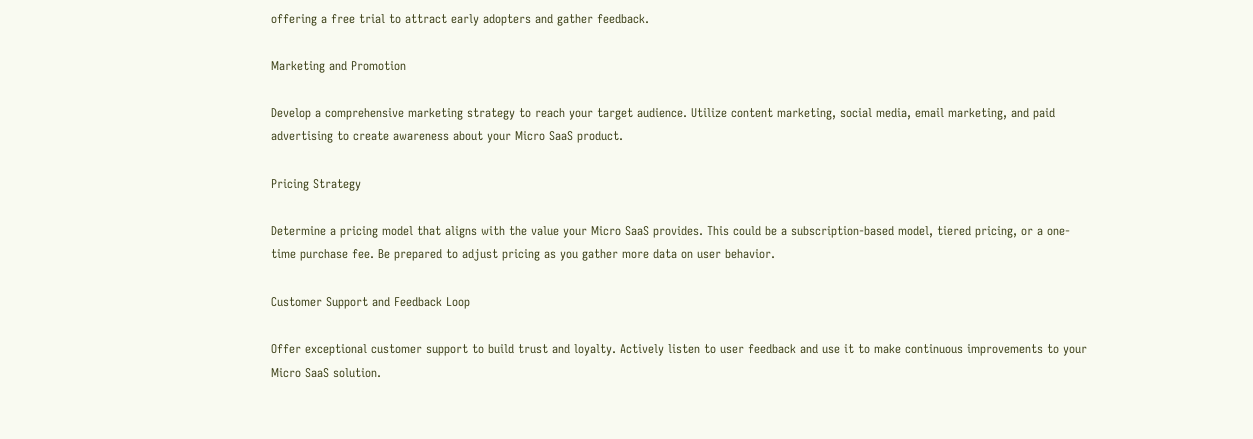offering a free trial to attract early adopters and gather feedback.

Marketing and Promotion

Develop a comprehensive marketing strategy to reach your target audience. Utilize content marketing, social media, email marketing, and paid advertising to create awareness about your Micro SaaS product.

Pricing Strategy

Determine a pricing model that aligns with the value your Micro SaaS provides. This could be a subscription-based model, tiered pricing, or a one-time purchase fee. Be prepared to adjust pricing as you gather more data on user behavior.

Customer Support and Feedback Loop

Offer exceptional customer support to build trust and loyalty. Actively listen to user feedback and use it to make continuous improvements to your Micro SaaS solution.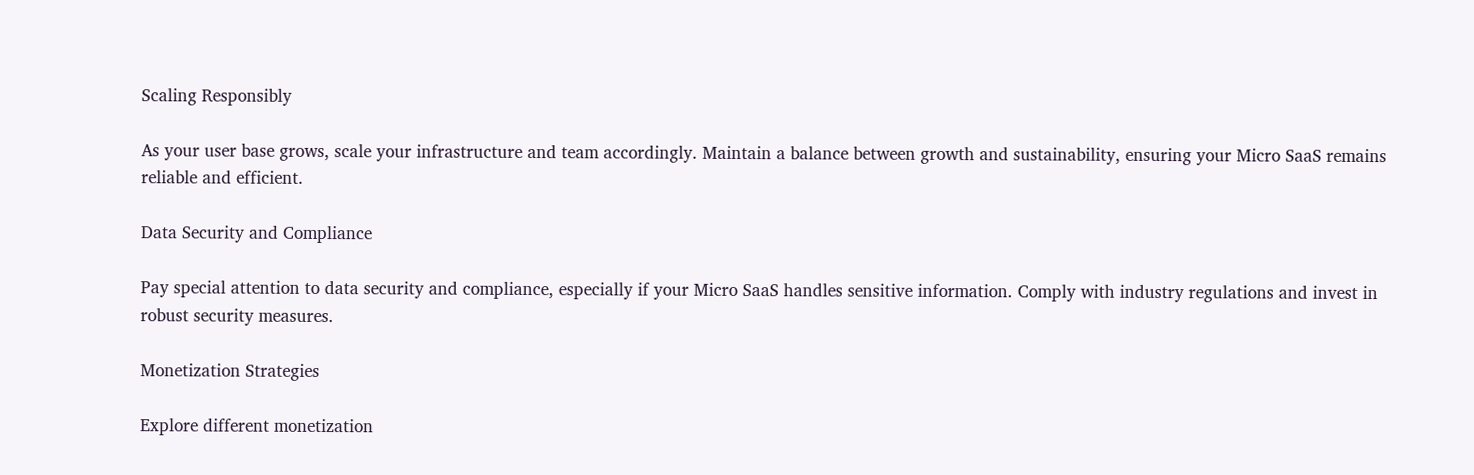Scaling Responsibly

As your user base grows, scale your infrastructure and team accordingly. Maintain a balance between growth and sustainability, ensuring your Micro SaaS remains reliable and efficient.

Data Security and Compliance

Pay special attention to data security and compliance, especially if your Micro SaaS handles sensitive information. Comply with industry regulations and invest in robust security measures.

Monetization Strategies

Explore different monetization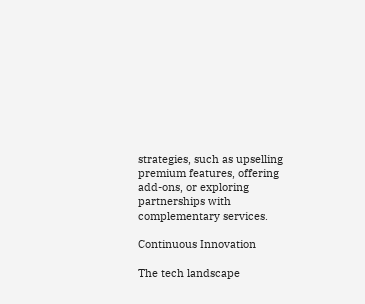strategies, such as upselling premium features, offering add-ons, or exploring partnerships with complementary services.

Continuous Innovation

The tech landscape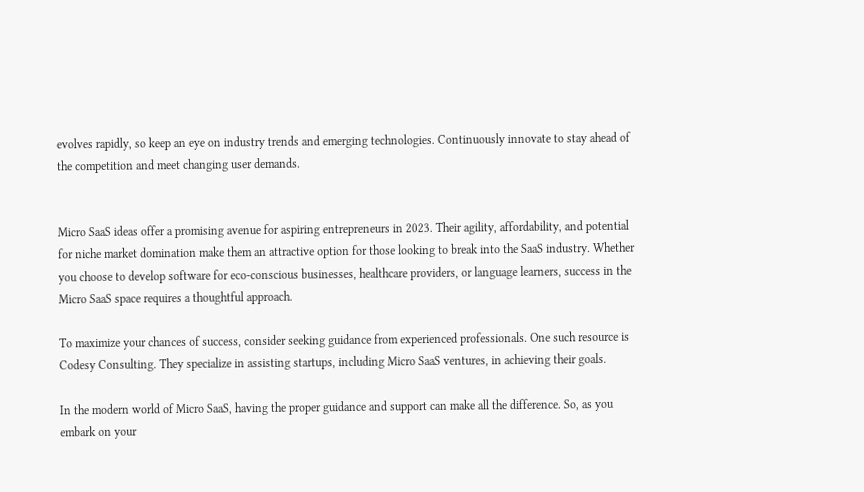evolves rapidly, so keep an eye on industry trends and emerging technologies. Continuously innovate to stay ahead of the competition and meet changing user demands.


Micro SaaS ideas offer a promising avenue for aspiring entrepreneurs in 2023. Their agility, affordability, and potential for niche market domination make them an attractive option for those looking to break into the SaaS industry. Whether you choose to develop software for eco-conscious businesses, healthcare providers, or language learners, success in the Micro SaaS space requires a thoughtful approach.

To maximize your chances of success, consider seeking guidance from experienced professionals. One such resource is Codesy Consulting. They specialize in assisting startups, including Micro SaaS ventures, in achieving their goals.

In the modern world of Micro SaaS, having the proper guidance and support can make all the difference. So, as you embark on your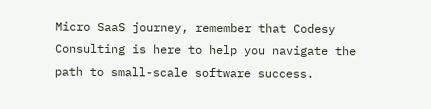Micro SaaS journey, remember that Codesy Consulting is here to help you navigate the path to small-scale software success.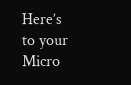Here’s to your Micro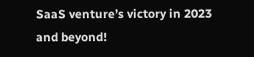SaaS venture’s victory in 2023 and beyond!